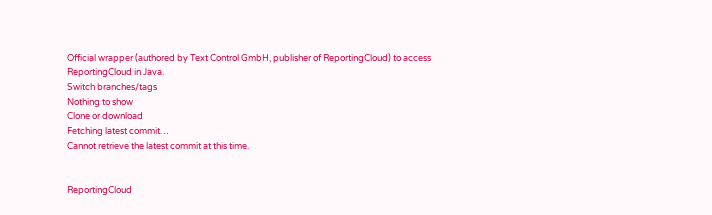Official wrapper (authored by Text Control GmbH, publisher of ReportingCloud) to access ReportingCloud in Java.
Switch branches/tags
Nothing to show
Clone or download
Fetching latest commit…
Cannot retrieve the latest commit at this time.


ReportingCloud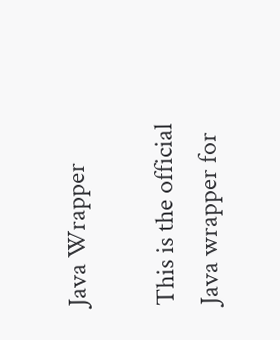Java Wrapper

This is the official Java wrapper for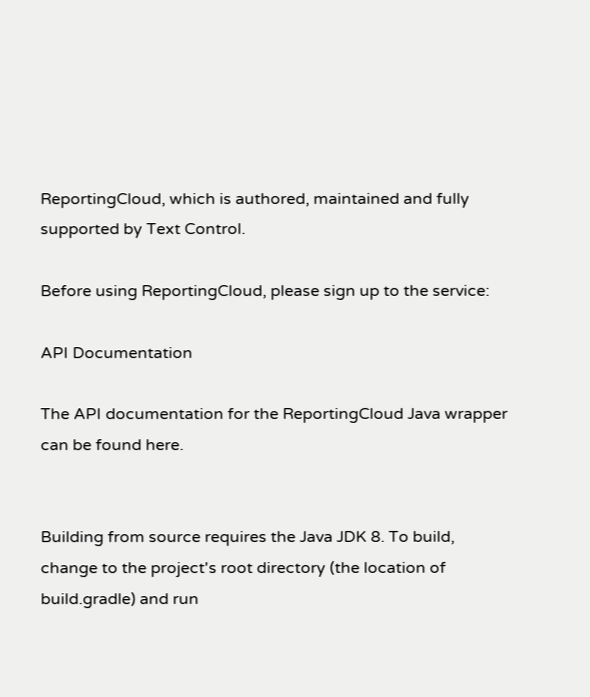ReportingCloud, which is authored, maintained and fully supported by Text Control.

Before using ReportingCloud, please sign up to the service:

API Documentation

The API documentation for the ReportingCloud Java wrapper can be found here.


Building from source requires the Java JDK 8. To build, change to the project's root directory (the location of build.gradle) and run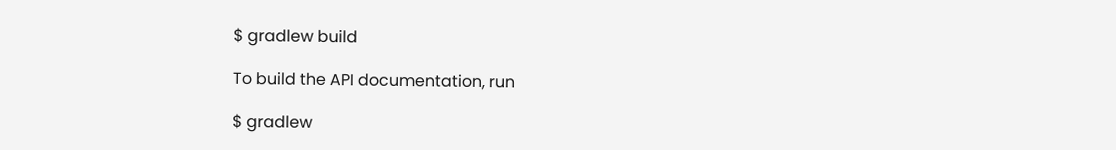$ gradlew build

To build the API documentation, run

$ gradlew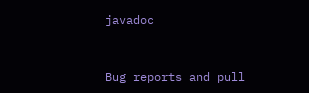javadoc


Bug reports and pull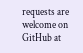requests are welcome on GitHub at